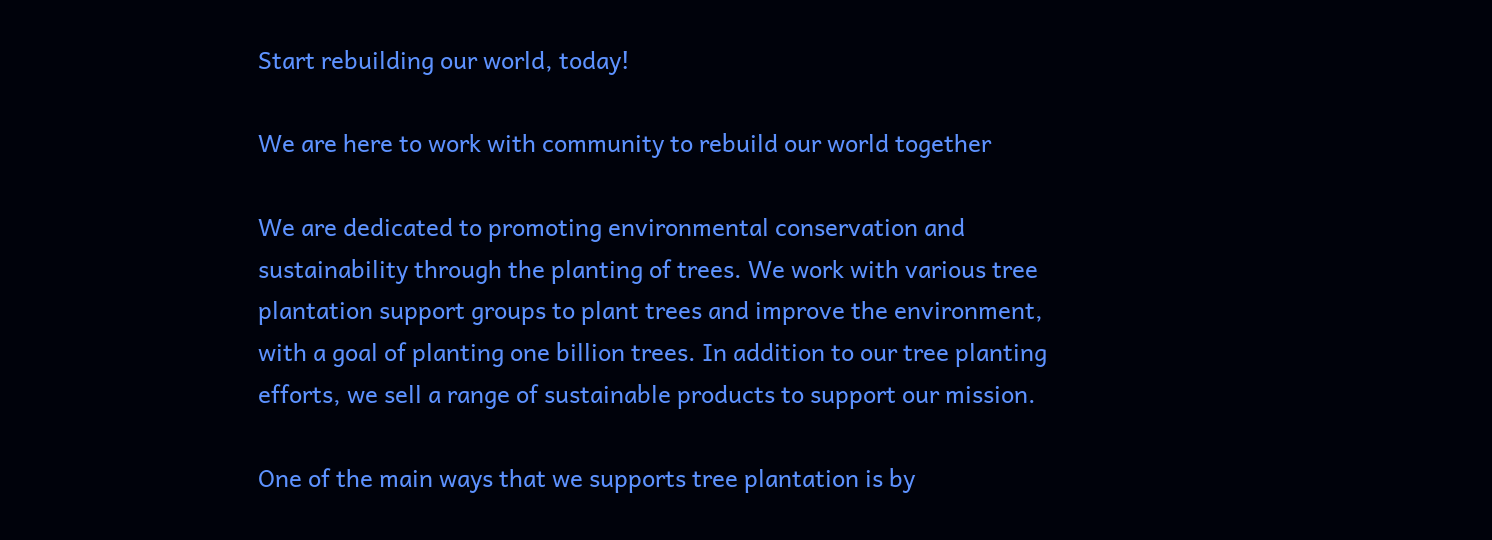Start rebuilding our world, today!

We are here to work with community to rebuild our world together

We are dedicated to promoting environmental conservation and sustainability through the planting of trees. We work with various tree plantation support groups to plant trees and improve the environment, with a goal of planting one billion trees. In addition to our tree planting efforts, we sell a range of sustainable products to support our mission.

One of the main ways that we supports tree plantation is by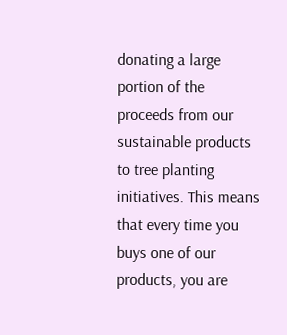donating a large portion of the proceeds from our sustainable products to tree planting initiatives. This means that every time you buys one of our products, you are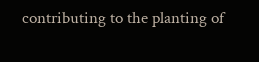contributing to the planting of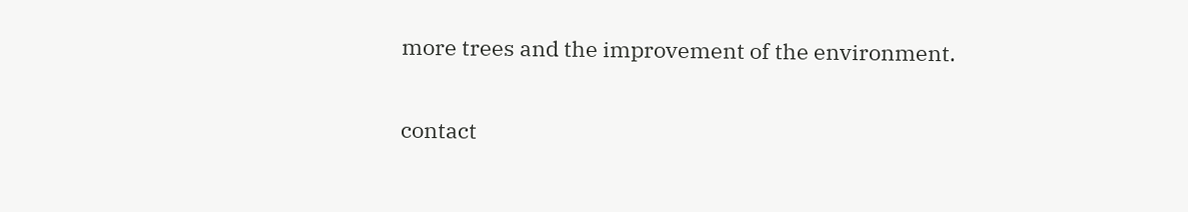more trees and the improvement of the environment.

contact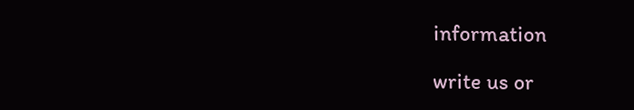information

write us or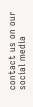contact us on our social media